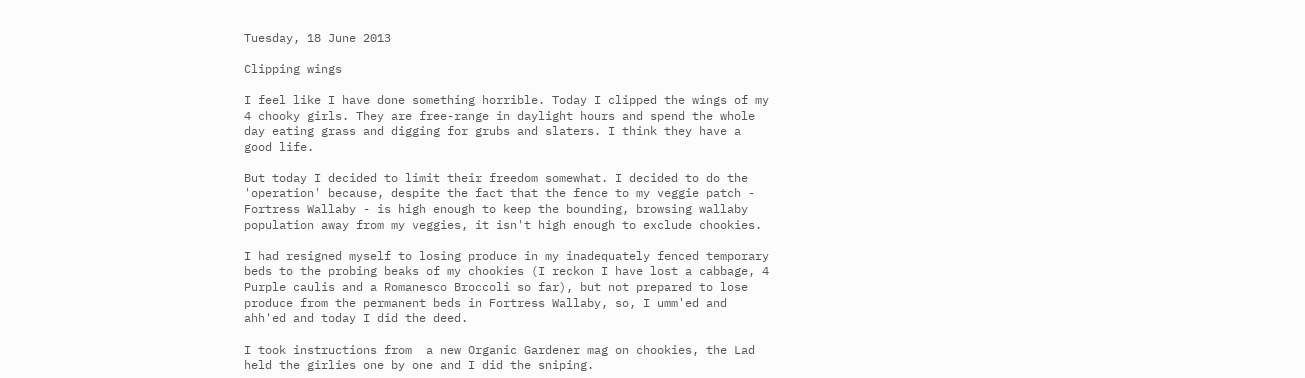Tuesday, 18 June 2013

Clipping wings

I feel like I have done something horrible. Today I clipped the wings of my 4 chooky girls. They are free-range in daylight hours and spend the whole day eating grass and digging for grubs and slaters. I think they have a good life.

But today I decided to limit their freedom somewhat. I decided to do the 'operation' because, despite the fact that the fence to my veggie patch - Fortress Wallaby - is high enough to keep the bounding, browsing wallaby population away from my veggies, it isn't high enough to exclude chookies.

I had resigned myself to losing produce in my inadequately fenced temporary beds to the probing beaks of my chookies (I reckon I have lost a cabbage, 4 Purple caulis and a Romanesco Broccoli so far), but not prepared to lose produce from the permanent beds in Fortress Wallaby, so, I umm'ed and ahh'ed and today I did the deed.

I took instructions from  a new Organic Gardener mag on chookies, the Lad held the girlies one by one and I did the sniping.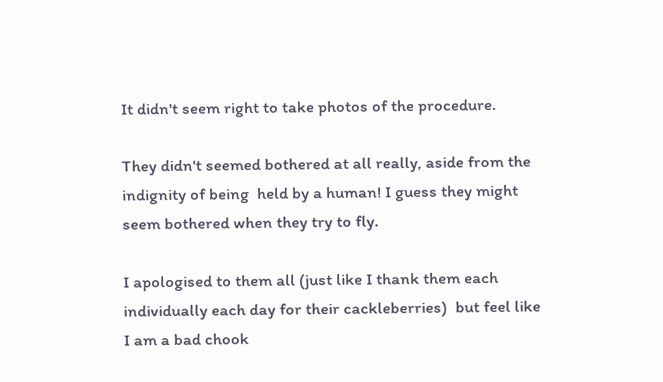It didn't seem right to take photos of the procedure.

They didn't seemed bothered at all really, aside from the indignity of being  held by a human! I guess they might seem bothered when they try to fly.

I apologised to them all (just like I thank them each individually each day for their cackleberries)  but feel like I am a bad chook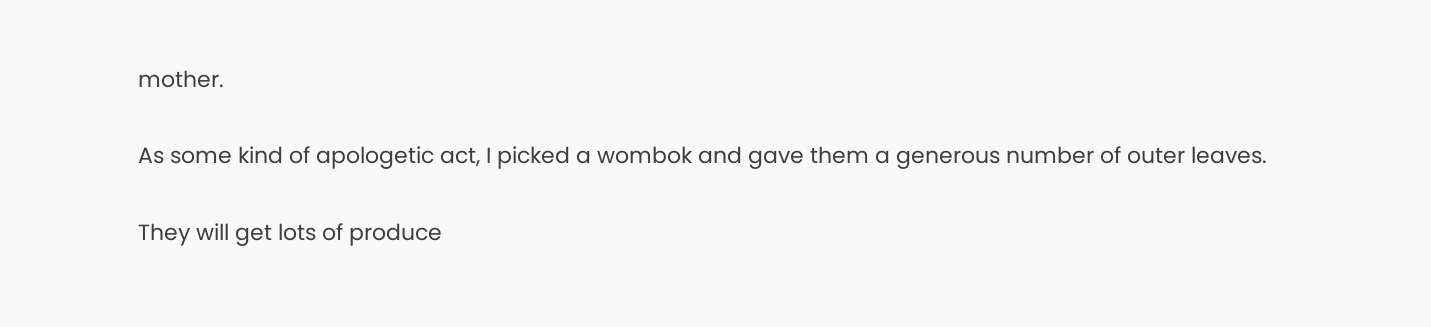mother.

As some kind of apologetic act, I picked a wombok and gave them a generous number of outer leaves.

They will get lots of produce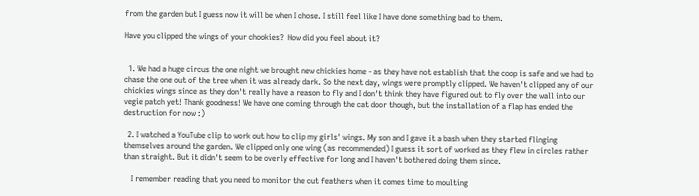from the garden but I guess now it will be when I chose. I still feel like I have done something bad to them.

Have you clipped the wings of your chookies?  How did you feel about it?


  1. We had a huge circus the one night we brought new chickies home - as they have not establish that the coop is safe and we had to chase the one out of the tree when it was already dark. So the next day, wings were promptly clipped. We haven't clipped any of our chickies wings since as they don't really have a reason to fly and I don't think they have figured out to fly over the wall into our vegie patch yet! Thank goodness! We have one coming through the cat door though, but the installation of a flap has ended the destruction for now :)

  2. I watched a YouTube clip to work out how to clip my girls' wings. My son and I gave it a bash when they started flinging themselves around the garden. We clipped only one wing (as recommended) I guess it sort of worked as they flew in circles rather than straight. But it didn't seem to be overly effective for long and I haven't bothered doing them since.

    I remember reading that you need to monitor the cut feathers when it comes time to moulting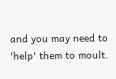and you may need to 'help' them to moult.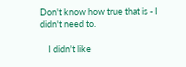Don't know how true that is - I didn't need to.

    I didn't like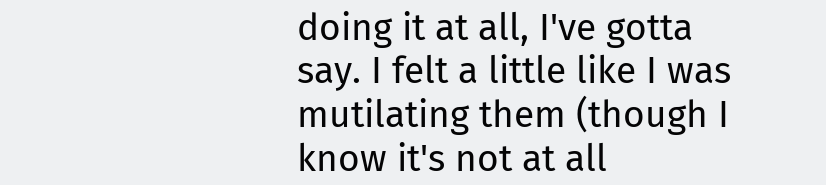doing it at all, I've gotta say. I felt a little like I was mutilating them (though I know it's not at all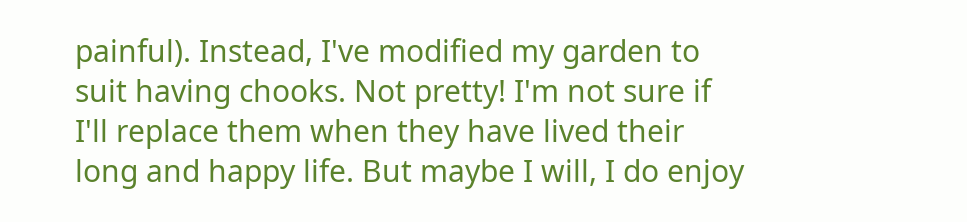painful). Instead, I've modified my garden to suit having chooks. Not pretty! I'm not sure if I'll replace them when they have lived their long and happy life. But maybe I will, I do enjoy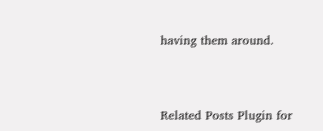having them around.



Related Posts Plugin for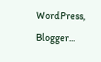WordPress, Blogger...